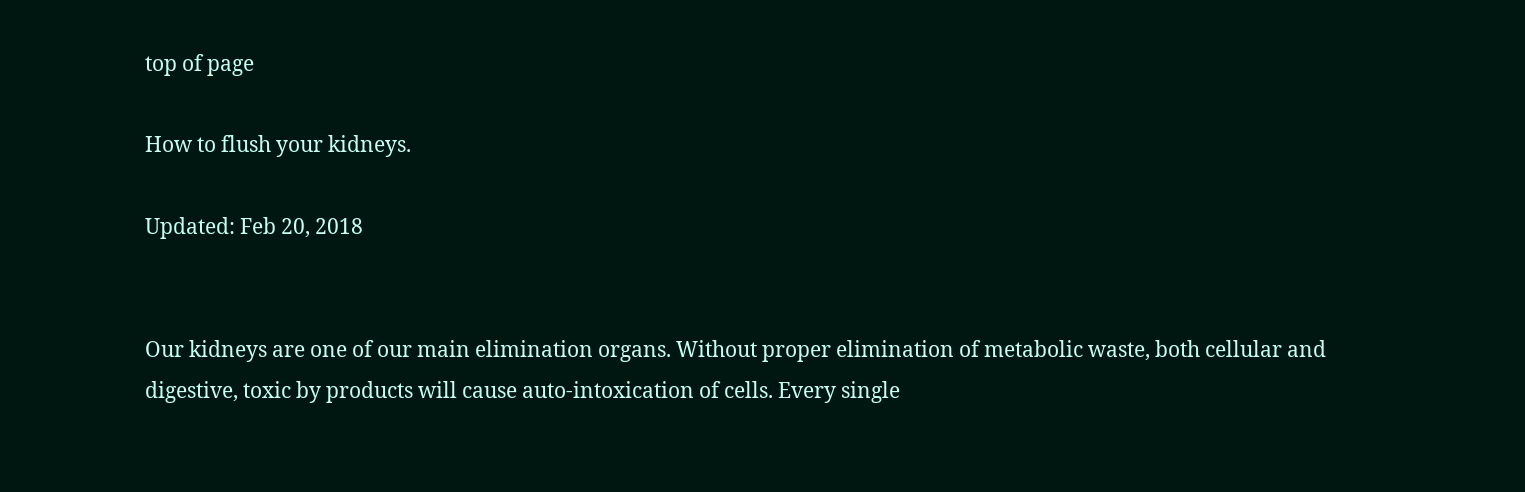top of page

How to flush your kidneys.

Updated: Feb 20, 2018


Our kidneys are one of our main elimination organs. Without proper elimination of metabolic waste, both cellular and digestive, toxic by products will cause auto-intoxication of cells. Every single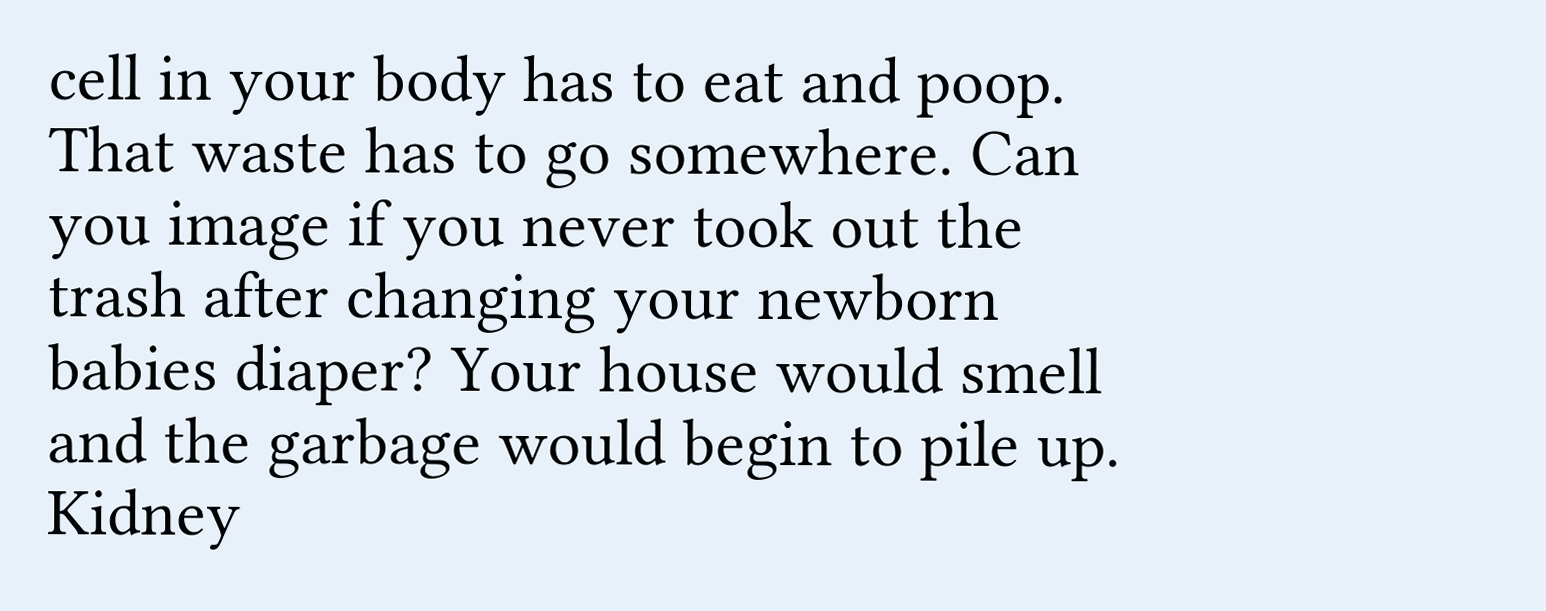cell in your body has to eat and poop. That waste has to go somewhere. Can you image if you never took out the trash after changing your newborn babies diaper? Your house would smell and the garbage would begin to pile up. Kidney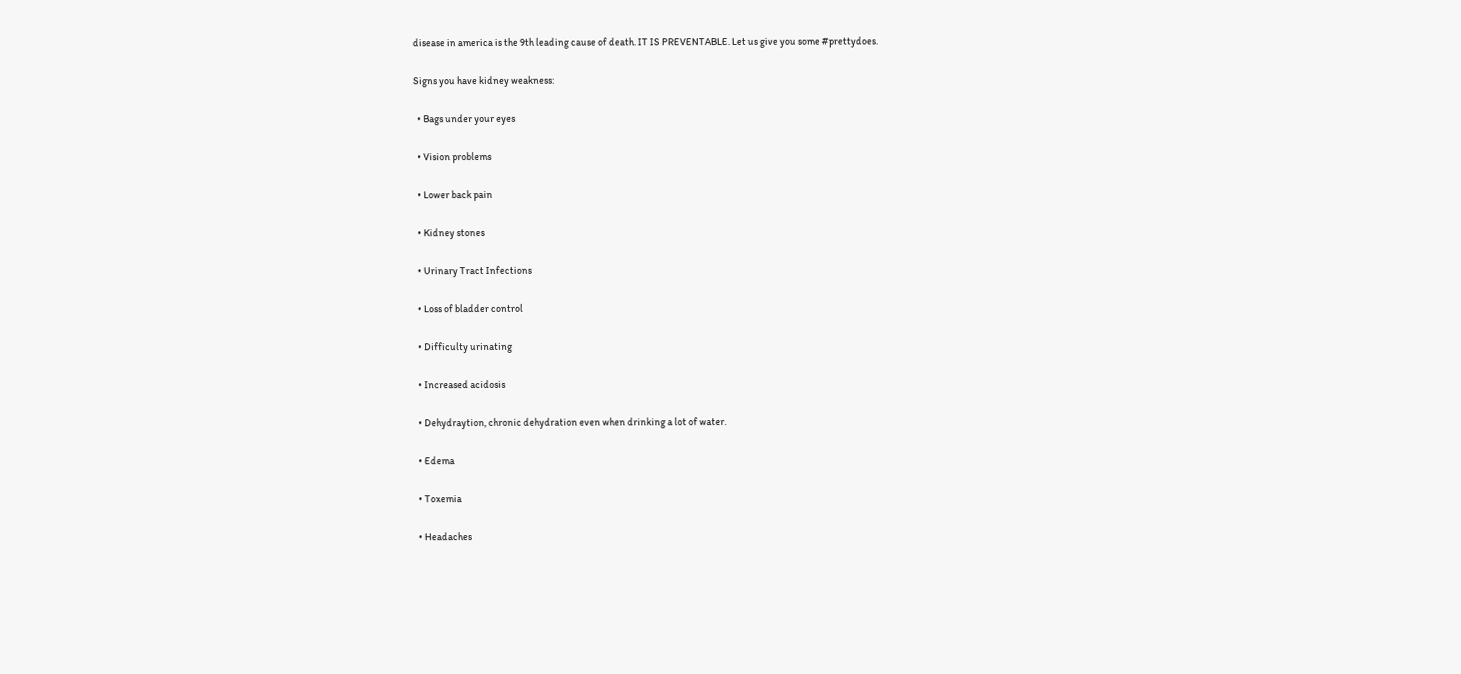disease in america is the 9th leading cause of death. IT IS PREVENTABLE. Let us give you some #prettydoes.

Signs you have kidney weakness:

  • Bags under your eyes

  • Vision problems

  • Lower back pain

  • Kidney stones

  • Urinary Tract Infections

  • Loss of bladder control

  • Difficulty urinating

  • Increased acidosis

  • Dehydraytion, chronic dehydration even when drinking a lot of water.

  • Edema

  • Toxemia

  • Headaches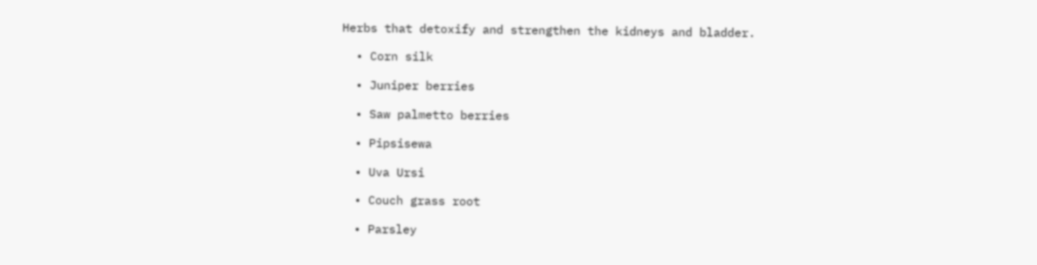Herbs that detoxify and strengthen the kidneys and bladder.

  • Corn silk

  • Juniper berries

  • Saw palmetto berries

  • Pipsisewa

  • Uva Ursi

  • Couch grass root

  • Parsley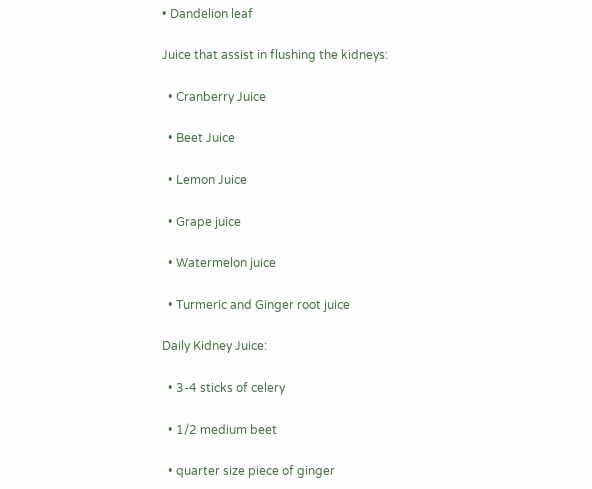• Dandelion leaf

Juice that assist in flushing the kidneys:

  • Cranberry Juice

  • Beet Juice

  • Lemon Juice

  • Grape juice

  • Watermelon juice

  • Turmeric and Ginger root juice

Daily Kidney Juice:

  • 3-4 sticks of celery

  • 1/2 medium beet

  • quarter size piece of ginger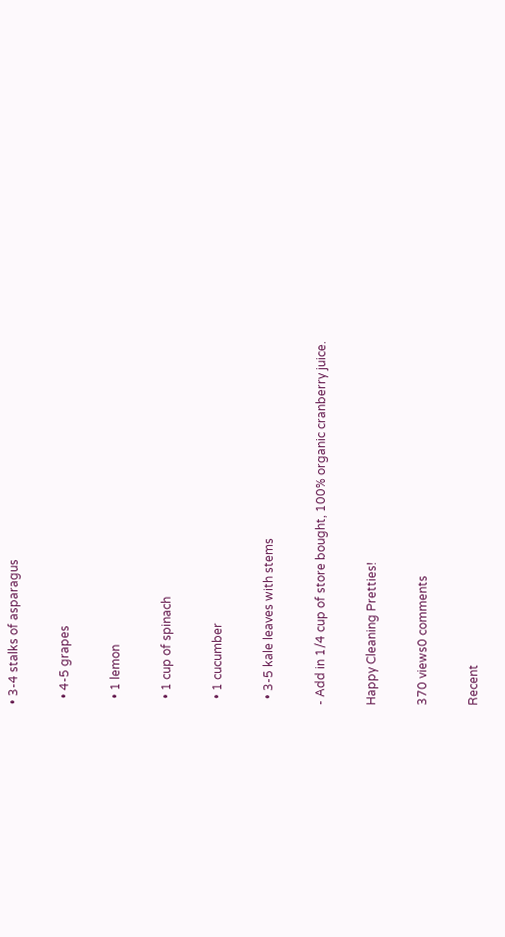• 3-4 stalks of asparagus

  • 4-5 grapes

  • 1 lemon

  • 1 cup of spinach

  • 1 cucumber

  • 3-5 kale leaves with stems

- Add in 1/4 cup of store bought, 100% organic cranberry juice.

Happy Cleaning Pretties!

370 views0 comments

Recent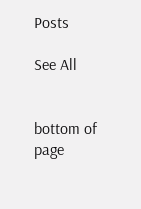Posts

See All


bottom of page